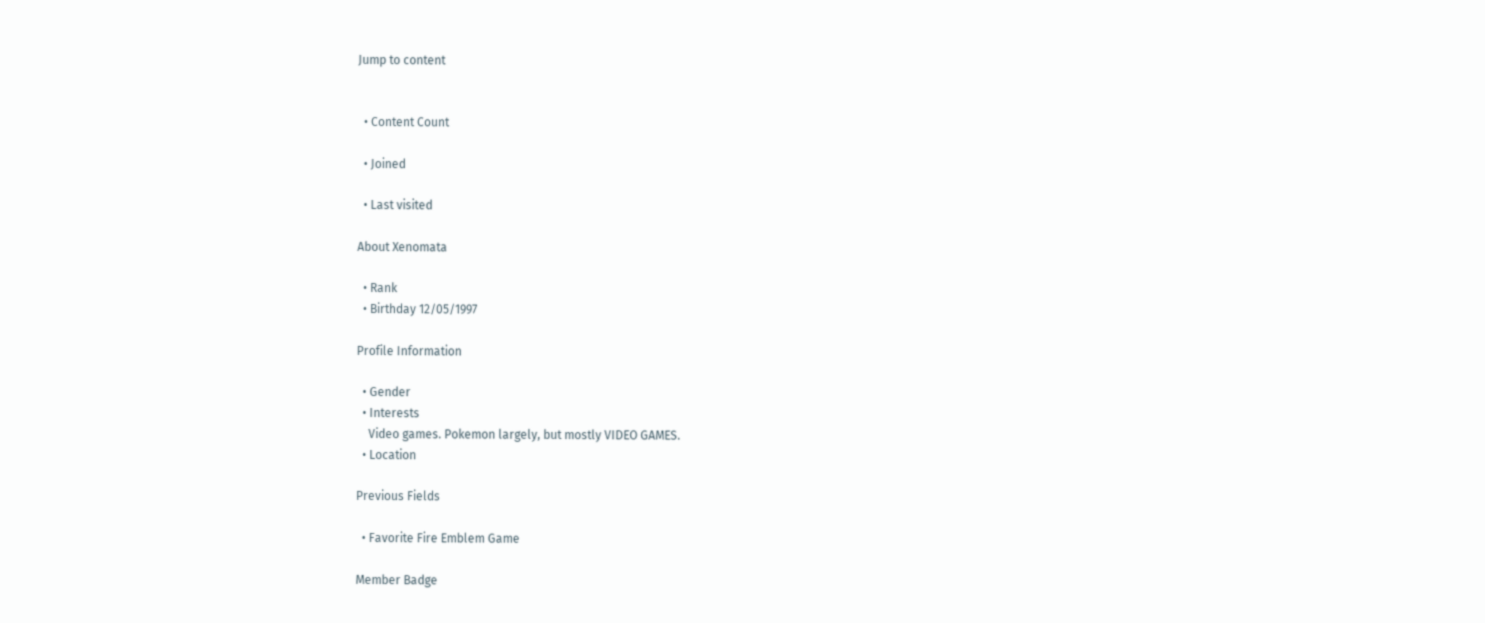Jump to content


  • Content Count

  • Joined

  • Last visited

About Xenomata

  • Rank
  • Birthday 12/05/1997

Profile Information

  • Gender
  • Interests
    Video games. Pokemon largely, but mostly VIDEO GAMES.
  • Location

Previous Fields

  • Favorite Fire Emblem Game

Member Badge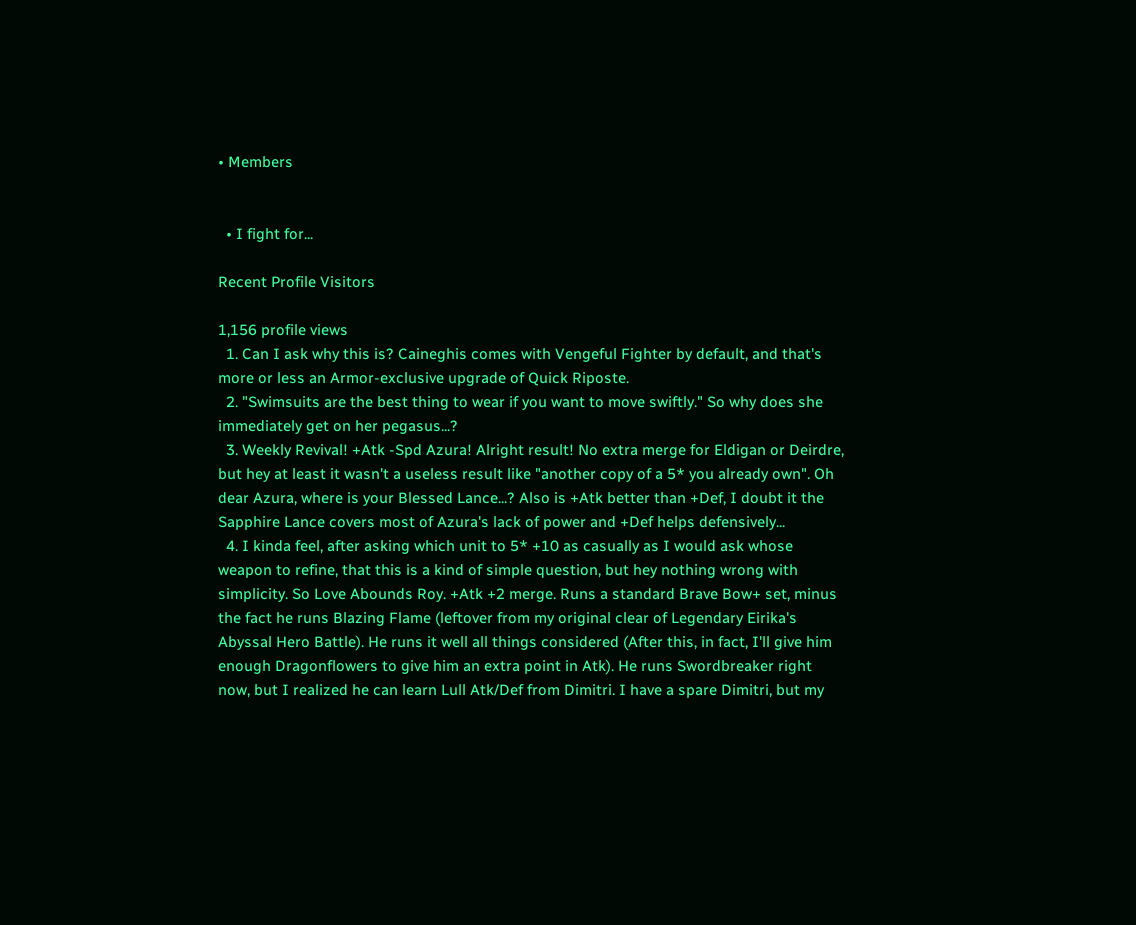• Members


  • I fight for...

Recent Profile Visitors

1,156 profile views
  1. Can I ask why this is? Caineghis comes with Vengeful Fighter by default, and that's more or less an Armor-exclusive upgrade of Quick Riposte.
  2. "Swimsuits are the best thing to wear if you want to move swiftly." So why does she immediately get on her pegasus...?
  3. Weekly Revival! +Atk -Spd Azura! Alright result! No extra merge for Eldigan or Deirdre, but hey at least it wasn't a useless result like "another copy of a 5* you already own". Oh dear Azura, where is your Blessed Lance...? Also is +Atk better than +Def, I doubt it the Sapphire Lance covers most of Azura's lack of power and +Def helps defensively...
  4. I kinda feel, after asking which unit to 5* +10 as casually as I would ask whose weapon to refine, that this is a kind of simple question, but hey nothing wrong with simplicity. So Love Abounds Roy. +Atk +2 merge. Runs a standard Brave Bow+ set, minus the fact he runs Blazing Flame (leftover from my original clear of Legendary Eirika's Abyssal Hero Battle). He runs it well all things considered (After this, in fact, I'll give him enough Dragonflowers to give him an extra point in Atk). He runs Swordbreaker right now, but I realized he can learn Lull Atk/Def from Dimitri. I have a spare Dimitri, but my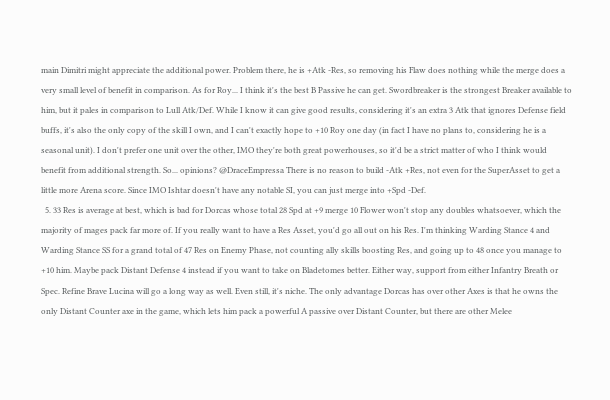main Dimitri might appreciate the additional power. Problem there, he is +Atk -Res, so removing his Flaw does nothing while the merge does a very small level of benefit in comparison. As for Roy... I think it's the best B Passive he can get. Swordbreaker is the strongest Breaker available to him, but it pales in comparison to Lull Atk/Def. While I know it can give good results, considering it's an extra 3 Atk that ignores Defense field buffs, it's also the only copy of the skill I own, and I can't exactly hope to +10 Roy one day (in fact I have no plans to, considering he is a seasonal unit). I don't prefer one unit over the other, IMO they're both great powerhouses, so it'd be a strict matter of who I think would benefit from additional strength. So... opinions? @DraceEmpressa There is no reason to build -Atk +Res, not even for the SuperAsset to get a little more Arena score. Since IMO Ishtar doesn't have any notable SI, you can just merge into +Spd -Def.
  5. 33 Res is average at best, which is bad for Dorcas whose total 28 Spd at +9 merge 10 Flower won't stop any doubles whatsoever, which the majority of mages pack far more of. If you really want to have a Res Asset, you'd go all out on his Res. I'm thinking Warding Stance 4 and Warding Stance SS for a grand total of 47 Res on Enemy Phase, not counting ally skills boosting Res, and going up to 48 once you manage to +10 him. Maybe pack Distant Defense 4 instead if you want to take on Bladetomes better. Either way, support from either Infantry Breath or Spec. Refine Brave Lucina will go a long way as well. Even still, it's niche. The only advantage Dorcas has over other Axes is that he owns the only Distant Counter axe in the game, which lets him pack a powerful A passive over Distant Counter, but there are other Melee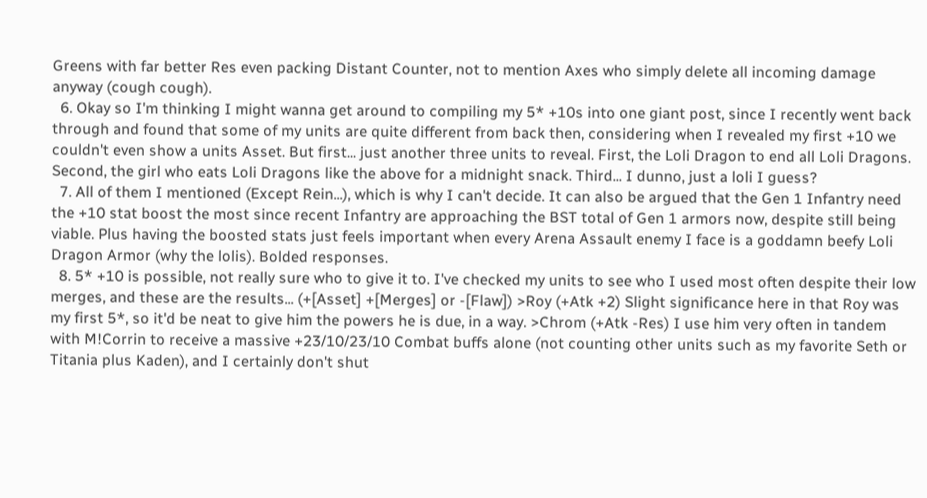Greens with far better Res even packing Distant Counter, not to mention Axes who simply delete all incoming damage anyway (cough cough).
  6. Okay so I'm thinking I might wanna get around to compiling my 5* +10s into one giant post, since I recently went back through and found that some of my units are quite different from back then, considering when I revealed my first +10 we couldn't even show a units Asset. But first... just another three units to reveal. First, the Loli Dragon to end all Loli Dragons. Second, the girl who eats Loli Dragons like the above for a midnight snack. Third... I dunno, just a loli I guess?
  7. All of them I mentioned (Except Rein...), which is why I can't decide. It can also be argued that the Gen 1 Infantry need the +10 stat boost the most since recent Infantry are approaching the BST total of Gen 1 armors now, despite still being viable. Plus having the boosted stats just feels important when every Arena Assault enemy I face is a goddamn beefy Loli Dragon Armor (why the lolis). Bolded responses.
  8. 5* +10 is possible, not really sure who to give it to. I've checked my units to see who I used most often despite their low merges, and these are the results... (+[Asset] +[Merges] or -[Flaw]) >Roy (+Atk +2) Slight significance here in that Roy was my first 5*, so it'd be neat to give him the powers he is due, in a way. >Chrom (+Atk -Res) I use him very often in tandem with M!Corrin to receive a massive +23/10/23/10 Combat buffs alone (not counting other units such as my favorite Seth or Titania plus Kaden), and I certainly don't shut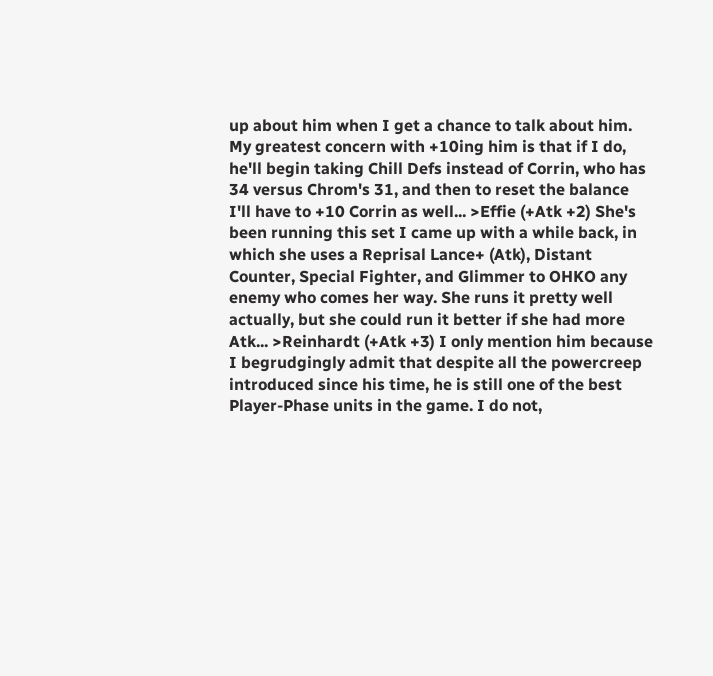up about him when I get a chance to talk about him. My greatest concern with +10ing him is that if I do, he'll begin taking Chill Defs instead of Corrin, who has 34 versus Chrom's 31, and then to reset the balance I'll have to +10 Corrin as well... >Effie (+Atk +2) She's been running this set I came up with a while back, in which she uses a Reprisal Lance+ (Atk), Distant Counter, Special Fighter, and Glimmer to OHKO any enemy who comes her way. She runs it pretty well actually, but she could run it better if she had more Atk... >Reinhardt (+Atk +3) I only mention him because I begrudgingly admit that despite all the powercreep introduced since his time, he is still one of the best Player-Phase units in the game. I do not,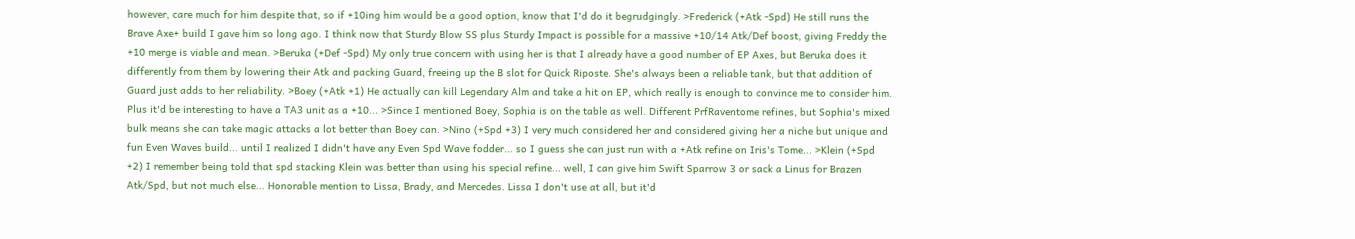however, care much for him despite that, so if +10ing him would be a good option, know that I'd do it begrudgingly. >Frederick (+Atk -Spd) He still runs the Brave Axe+ build I gave him so long ago. I think now that Sturdy Blow SS plus Sturdy Impact is possible for a massive +10/14 Atk/Def boost, giving Freddy the +10 merge is viable and mean. >Beruka (+Def -Spd) My only true concern with using her is that I already have a good number of EP Axes, but Beruka does it differently from them by lowering their Atk and packing Guard, freeing up the B slot for Quick Riposte. She's always been a reliable tank, but that addition of Guard just adds to her reliability. >Boey (+Atk +1) He actually can kill Legendary Alm and take a hit on EP, which really is enough to convince me to consider him. Plus it'd be interesting to have a TA3 unit as a +10... >Since I mentioned Boey, Sophia is on the table as well. Different PrfRaventome refines, but Sophia's mixed bulk means she can take magic attacks a lot better than Boey can. >Nino (+Spd +3) I very much considered her and considered giving her a niche but unique and fun Even Waves build... until I realized I didn't have any Even Spd Wave fodder... so I guess she can just run with a +Atk refine on Iris's Tome... >Klein (+Spd +2) I remember being told that spd stacking Klein was better than using his special refine... well, I can give him Swift Sparrow 3 or sack a Linus for Brazen Atk/Spd, but not much else... Honorable mention to Lissa, Brady, and Mercedes. Lissa I don't use at all, but it'd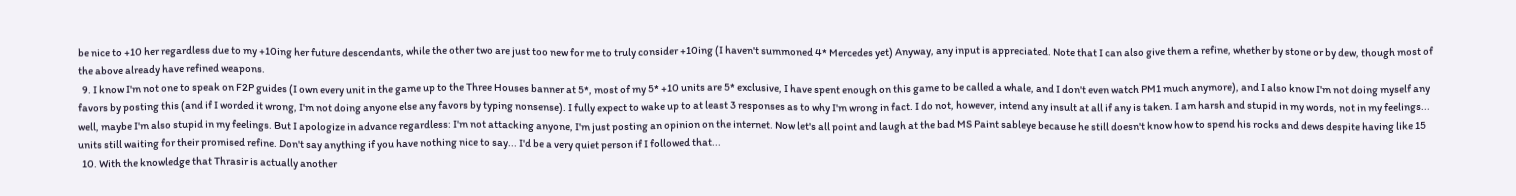be nice to +10 her regardless due to my +10ing her future descendants, while the other two are just too new for me to truly consider +10ing (I haven't summoned 4* Mercedes yet) Anyway, any input is appreciated. Note that I can also give them a refine, whether by stone or by dew, though most of the above already have refined weapons.
  9. I know I'm not one to speak on F2P guides (I own every unit in the game up to the Three Houses banner at 5*, most of my 5* +10 units are 5* exclusive, I have spent enough on this game to be called a whale, and I don't even watch PM1 much anymore), and I also know I'm not doing myself any favors by posting this (and if I worded it wrong, I'm not doing anyone else any favors by typing nonsense). I fully expect to wake up to at least 3 responses as to why I'm wrong in fact. I do not, however, intend any insult at all if any is taken. I am harsh and stupid in my words, not in my feelings... well, maybe I'm also stupid in my feelings. But I apologize in advance regardless: I'm not attacking anyone, I'm just posting an opinion on the internet. Now let's all point and laugh at the bad MS Paint sableye because he still doesn't know how to spend his rocks and dews despite having like 15 units still waiting for their promised refine. Don't say anything if you have nothing nice to say... I'd be a very quiet person if I followed that...
  10. With the knowledge that Thrasir is actually another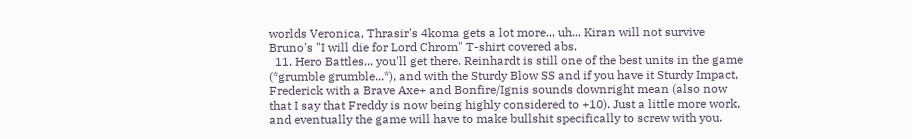worlds Veronica, Thrasir's 4koma gets a lot more... uh... Kiran will not survive Bruno's "I will die for Lord Chrom" T-shirt covered abs.
  11. Hero Battles... you'll get there. Reinhardt is still one of the best units in the game (*grumble grumble...*), and with the Sturdy Blow SS and if you have it Sturdy Impact, Frederick with a Brave Axe+ and Bonfire/Ignis sounds downright mean (also now that I say that Freddy is now being highly considered to +10). Just a little more work, and eventually the game will have to make bullshit specifically to screw with you.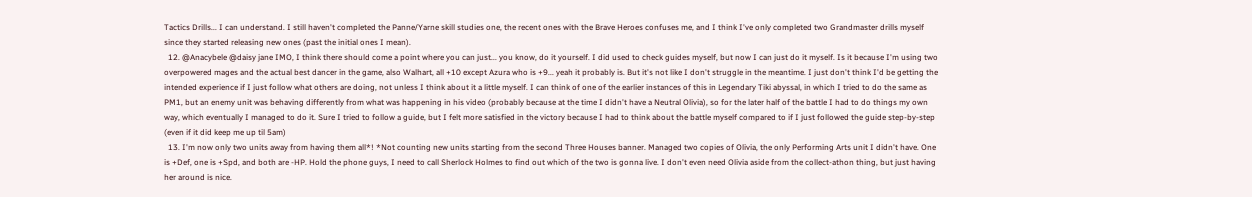Tactics Drills... I can understand. I still haven't completed the Panne/Yarne skill studies one, the recent ones with the Brave Heroes confuses me, and I think I've only completed two Grandmaster drills myself since they started releasing new ones (past the initial ones I mean).
  12. @Anacybele @daisy jane IMO, I think there should come a point where you can just... you know, do it yourself. I did used to check guides myself, but now I can just do it myself. Is it because I'm using two overpowered mages and the actual best dancer in the game, also Walhart, all +10 except Azura who is +9... yeah it probably is. But it's not like I don't struggle in the meantime. I just don't think I'd be getting the intended experience if I just follow what others are doing, not unless I think about it a little myself. I can think of one of the earlier instances of this in Legendary Tiki abyssal, in which I tried to do the same as PM1, but an enemy unit was behaving differently from what was happening in his video (probably because at the time I didn't have a Neutral Olivia), so for the later half of the battle I had to do things my own way, which eventually I managed to do it. Sure I tried to follow a guide, but I felt more satisfied in the victory because I had to think about the battle myself compared to if I just followed the guide step-by-step (even if it did keep me up til 5am)
  13. I'm now only two units away from having them all*! *Not counting new units starting from the second Three Houses banner. Managed two copies of Olivia, the only Performing Arts unit I didn't have. One is +Def, one is +Spd, and both are -HP. Hold the phone guys, I need to call Sherlock Holmes to find out which of the two is gonna live. I don't even need Olivia aside from the collect-athon thing, but just having her around is nice.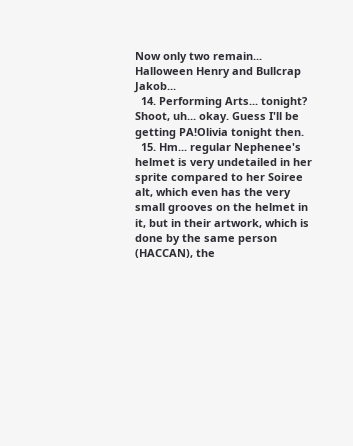Now only two remain... Halloween Henry and Bullcrap Jakob...
  14. Performing Arts... tonight? Shoot, uh... okay. Guess I'll be getting PA!Olivia tonight then.
  15. Hm... regular Nephenee's helmet is very undetailed in her sprite compared to her Soiree alt, which even has the very small grooves on the helmet in it, but in their artwork, which is done by the same person (HACCAN), the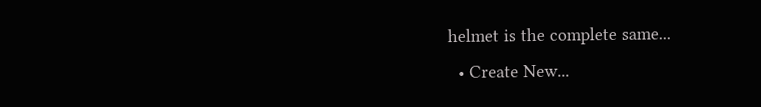helmet is the complete same...
  • Create New...